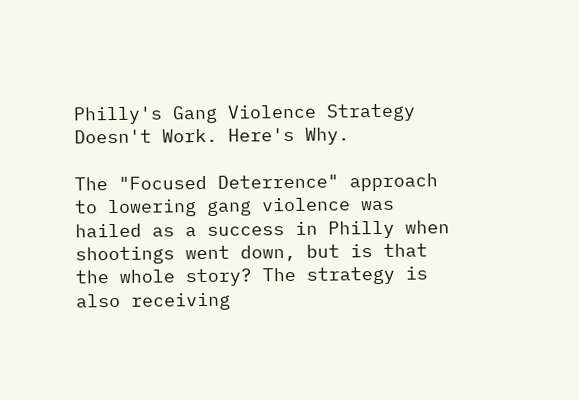Philly's Gang Violence Strategy Doesn't Work. Here's Why.

The "Focused Deterrence" approach to lowering gang violence was hailed as a success in Philly when shootings went down, but is that the whole story? The strategy is also receiving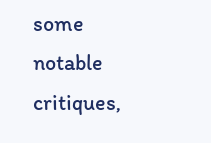some notable critiques,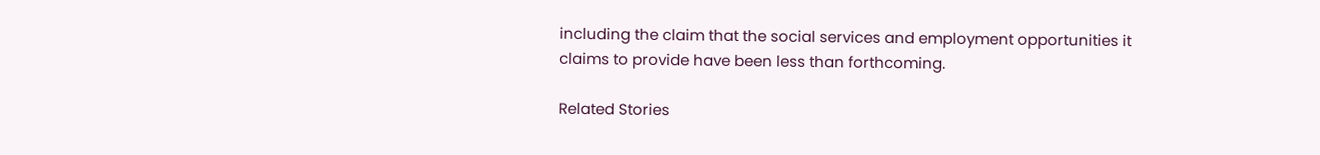including the claim that the social services and employment opportunities it claims to provide have been less than forthcoming.

Related Stories